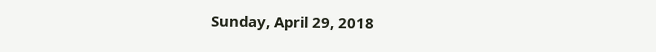Sunday, April 29, 2018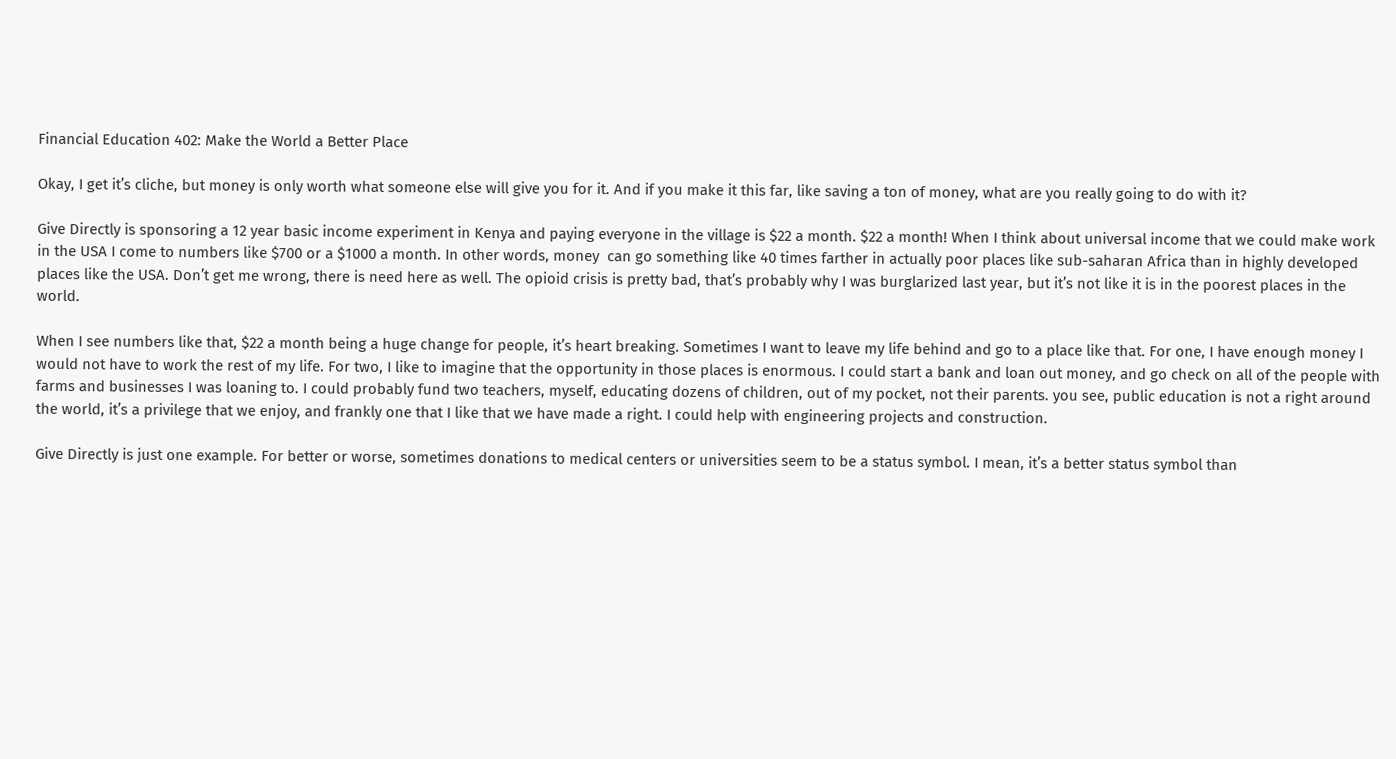Financial Education 402: Make the World a Better Place

Okay, I get it’s cliche, but money is only worth what someone else will give you for it. And if you make it this far, like saving a ton of money, what are you really going to do with it?

Give Directly is sponsoring a 12 year basic income experiment in Kenya and paying everyone in the village is $22 a month. $22 a month! When I think about universal income that we could make work in the USA I come to numbers like $700 or a $1000 a month. In other words, money  can go something like 40 times farther in actually poor places like sub-saharan Africa than in highly developed places like the USA. Don’t get me wrong, there is need here as well. The opioid crisis is pretty bad, that’s probably why I was burglarized last year, but it’s not like it is in the poorest places in the world.

When I see numbers like that, $22 a month being a huge change for people, it’s heart breaking. Sometimes I want to leave my life behind and go to a place like that. For one, I have enough money I would not have to work the rest of my life. For two, I like to imagine that the opportunity in those places is enormous. I could start a bank and loan out money, and go check on all of the people with farms and businesses I was loaning to. I could probably fund two teachers, myself, educating dozens of children, out of my pocket, not their parents. you see, public education is not a right around the world, it’s a privilege that we enjoy, and frankly one that I like that we have made a right. I could help with engineering projects and construction.

Give Directly is just one example. For better or worse, sometimes donations to medical centers or universities seem to be a status symbol. I mean, it’s a better status symbol than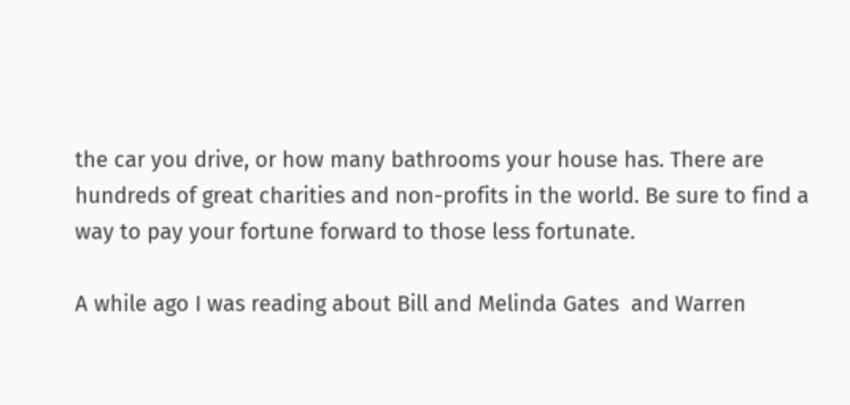the car you drive, or how many bathrooms your house has. There are hundreds of great charities and non-profits in the world. Be sure to find a way to pay your fortune forward to those less fortunate.

A while ago I was reading about Bill and Melinda Gates  and Warren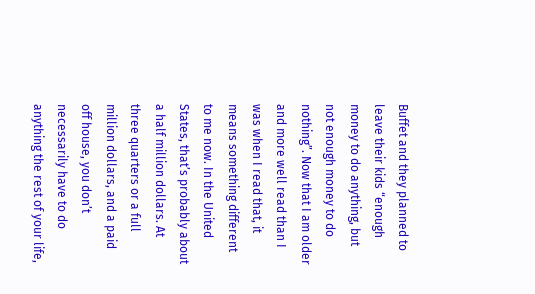Buffet and they planned to leave their kids “enough money to do anything, but not enough money to do nothing”. Now that I am older and more well read than I was when I read that, it means something different to me now. In the United States, that’s probably about a half million dollars. At three quarters or a full million dollars, and a paid off house, you don’t necessarily have to do anything the rest of your life,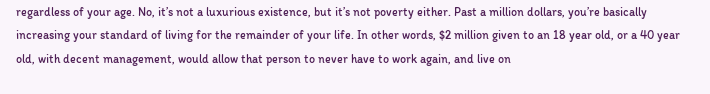regardless of your age. No, it’s not a luxurious existence, but it’s not poverty either. Past a million dollars, you’re basically increasing your standard of living for the remainder of your life. In other words, $2 million given to an 18 year old, or a 40 year old, with decent management, would allow that person to never have to work again, and live on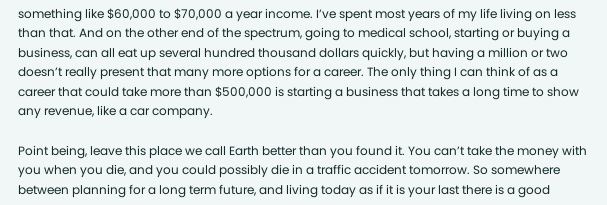something like $60,000 to $70,000 a year income. I’ve spent most years of my life living on less than that. And on the other end of the spectrum, going to medical school, starting or buying a business, can all eat up several hundred thousand dollars quickly, but having a million or two doesn’t really present that many more options for a career. The only thing I can think of as a career that could take more than $500,000 is starting a business that takes a long time to show any revenue, like a car company.

Point being, leave this place we call Earth better than you found it. You can’t take the money with you when you die, and you could possibly die in a traffic accident tomorrow. So somewhere between planning for a long term future, and living today as if it is your last there is a good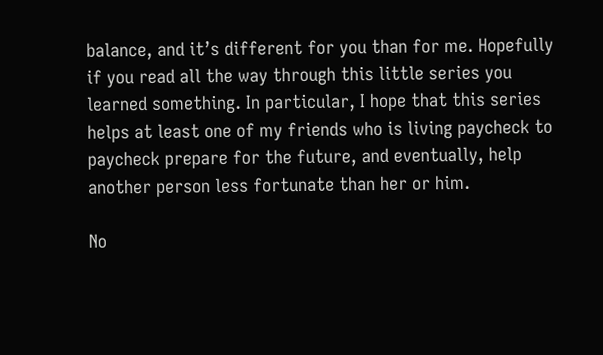balance, and it’s different for you than for me. Hopefully if you read all the way through this little series you learned something. In particular, I hope that this series helps at least one of my friends who is living paycheck to paycheck prepare for the future, and eventually, help another person less fortunate than her or him.

No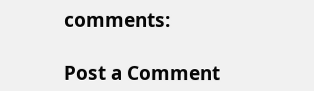comments:

Post a Comment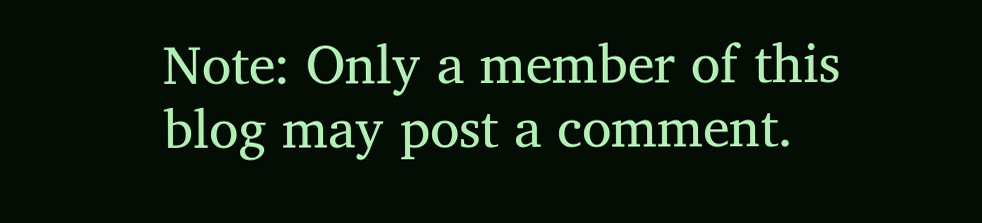Note: Only a member of this blog may post a comment.